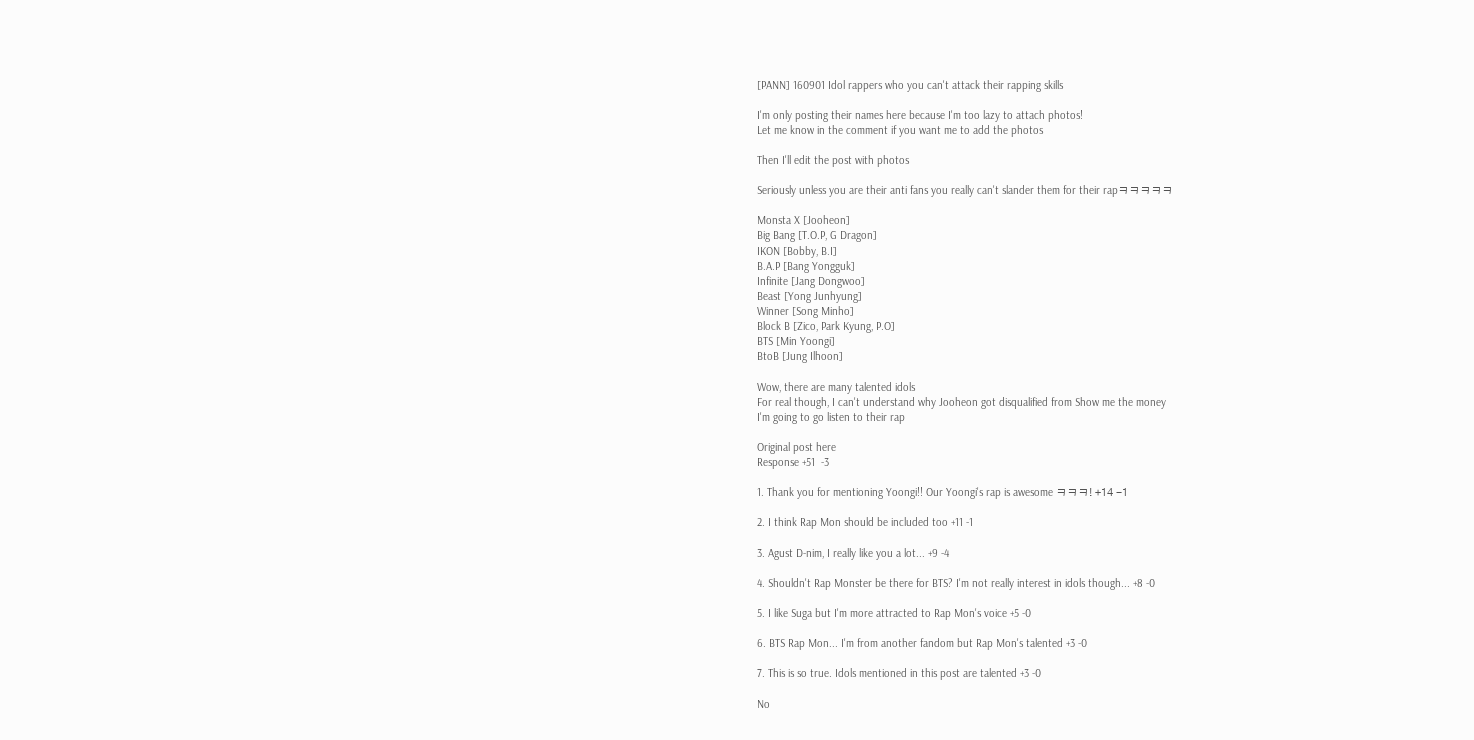[PANN] 160901 Idol rappers who you can't attack their rapping skills

I'm only posting their names here because I'm too lazy to attach photos!
Let me know in the comment if you want me to add the photos

Then I'll edit the post with photos

Seriously unless you are their anti fans you really can't slander them for their rapㅋㅋㅋㅋㅋ

Monsta X [Jooheon]
Big Bang [T.O.P, G Dragon]
IKON [Bobby, B.I]
B.A.P [Bang Yongguk]
Infinite [Jang Dongwoo]
Beast [Yong Junhyung]
Winner [Song Minho]
Block B [Zico, Park Kyung, P.O]
BTS [Min Yoongi]
BtoB [Jung Ilhoon]

Wow, there are many talented idols
For real though, I can't understand why Jooheon got disqualified from Show me the money
I'm going to go listen to their rap

Original post here
Response +51  -3

1. Thank you for mentioning Yoongi!! Our Yoongi's rap is awesome ㅋㅋㅋ! +14 -1

2. I think Rap Mon should be included too +11 -1

3. Agust D-nim, I really like you a lot... +9 -4

4. Shouldn't Rap Monster be there for BTS? I'm not really interest in idols though... +8 -0

5. I like Suga but I'm more attracted to Rap Mon's voice +5 -0

6. BTS Rap Mon... I'm from another fandom but Rap Mon's talented +3 -0

7. This is so true. Idols mentioned in this post are talented +3 -0

No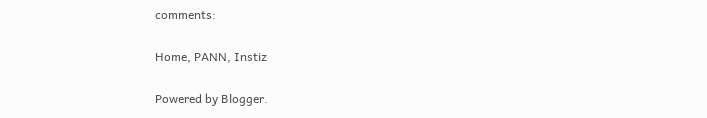comments:

Home, PANN, Instiz

Powered by Blogger.